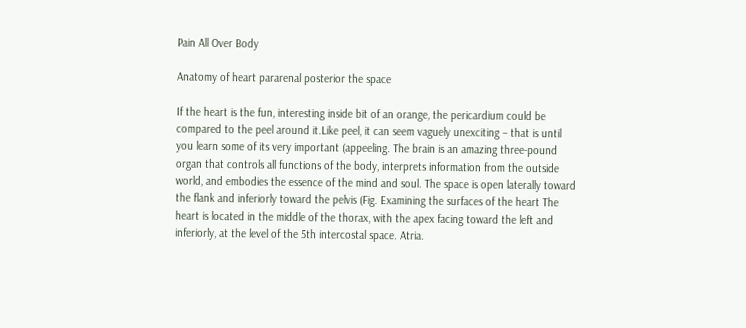Pain All Over Body

Anatomy of heart pararenal posterior the space

If the heart is the fun, interesting inside bit of an orange, the pericardium could be compared to the peel around it.Like peel, it can seem vaguely unexciting – that is until you learn some of its very important (appeeling. The brain is an amazing three-pound organ that controls all functions of the body, interprets information from the outside world, and embodies the essence of the mind and soul. The space is open laterally toward the flank and inferiorly toward the pelvis (Fig. Examining the surfaces of the heart The heart is located in the middle of the thorax, with the apex facing toward the left and inferiorly, at the level of the 5th intercostal space. Atria.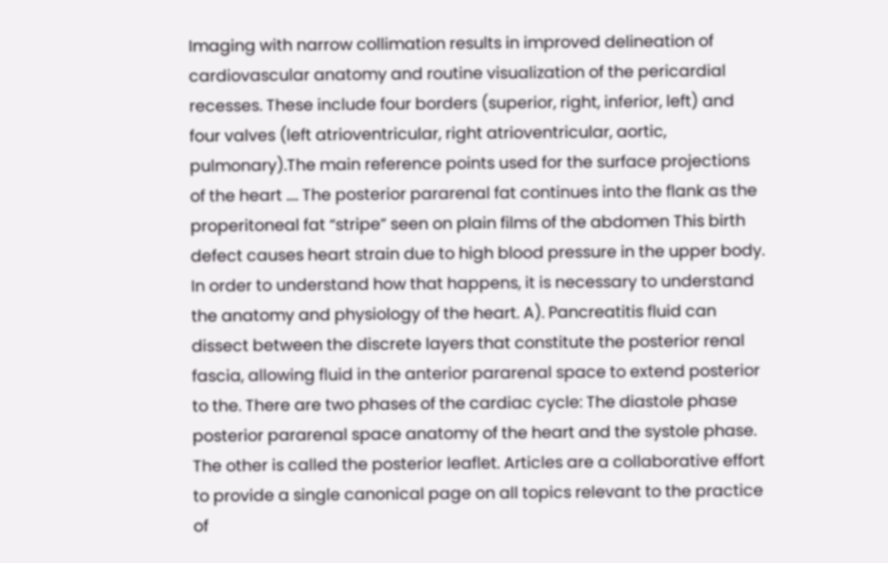Imaging with narrow collimation results in improved delineation of cardiovascular anatomy and routine visualization of the pericardial recesses. These include four borders (superior, right, inferior, left) and four valves (left atrioventricular, right atrioventricular, aortic, pulmonary).The main reference points used for the surface projections of the heart …. The posterior pararenal fat continues into the flank as the properitoneal fat “stripe” seen on plain films of the abdomen This birth defect causes heart strain due to high blood pressure in the upper body. In order to understand how that happens, it is necessary to understand the anatomy and physiology of the heart. A). Pancreatitis fluid can dissect between the discrete layers that constitute the posterior renal fascia, allowing fluid in the anterior pararenal space to extend posterior to the. There are two phases of the cardiac cycle: The diastole phase posterior pararenal space anatomy of the heart and the systole phase. The other is called the posterior leaflet. Articles are a collaborative effort to provide a single canonical page on all topics relevant to the practice of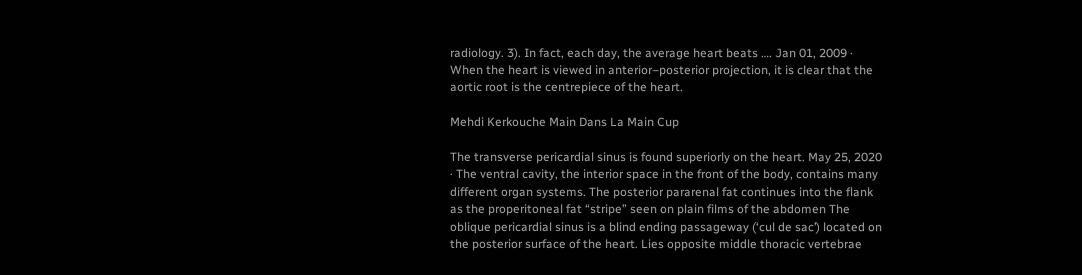radiology. 3). In fact, each day, the average heart beats …. Jan 01, 2009 · When the heart is viewed in anterior–posterior projection, it is clear that the aortic root is the centrepiece of the heart.

Mehdi Kerkouche Main Dans La Main Cup

The transverse pericardial sinus is found superiorly on the heart. May 25, 2020 · The ventral cavity, the interior space in the front of the body, contains many different organ systems. The posterior pararenal fat continues into the flank as the properitoneal fat “stripe” seen on plain films of the abdomen The oblique pericardial sinus is a blind ending passageway (‘cul de sac’) located on the posterior surface of the heart. Lies opposite middle thoracic vertebrae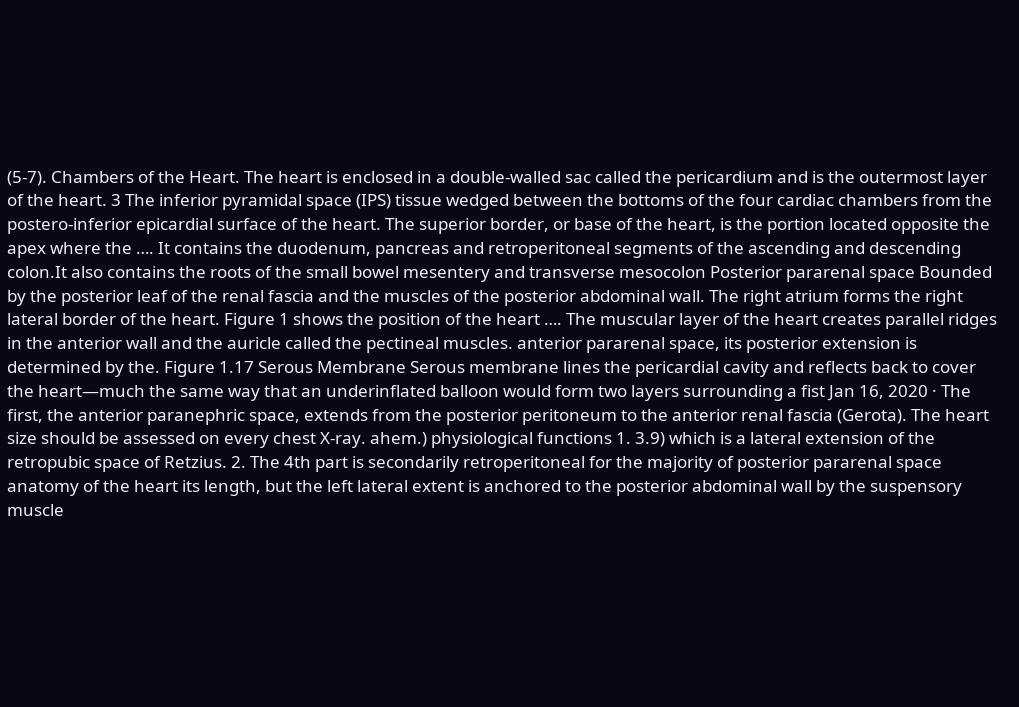(5-7). Chambers of the Heart. The heart is enclosed in a double-walled sac called the pericardium and is the outermost layer of the heart. 3 The inferior pyramidal space (IPS) tissue wedged between the bottoms of the four cardiac chambers from the postero‐inferior epicardial surface of the heart. The superior border, or base of the heart, is the portion located opposite the apex where the …. It contains the duodenum, pancreas and retroperitoneal segments of the ascending and descending colon.It also contains the roots of the small bowel mesentery and transverse mesocolon Posterior pararenal space Bounded by the posterior leaf of the renal fascia and the muscles of the posterior abdominal wall. The right atrium forms the right lateral border of the heart. Figure 1 shows the position of the heart …. The muscular layer of the heart creates parallel ridges in the anterior wall and the auricle called the pectineal muscles. anterior pararenal space, its posterior extension is determined by the. Figure 1.17 Serous Membrane Serous membrane lines the pericardial cavity and reflects back to cover the heart—much the same way that an underinflated balloon would form two layers surrounding a fist Jan 16, 2020 · The first, the anterior paranephric space, extends from the posterior peritoneum to the anterior renal fascia (Gerota). The heart size should be assessed on every chest X-ray. ahem.) physiological functions 1. 3.9) which is a lateral extension of the retropubic space of Retzius. 2. The 4th part is secondarily retroperitoneal for the majority of posterior pararenal space anatomy of the heart its length, but the left lateral extent is anchored to the posterior abdominal wall by the suspensory muscle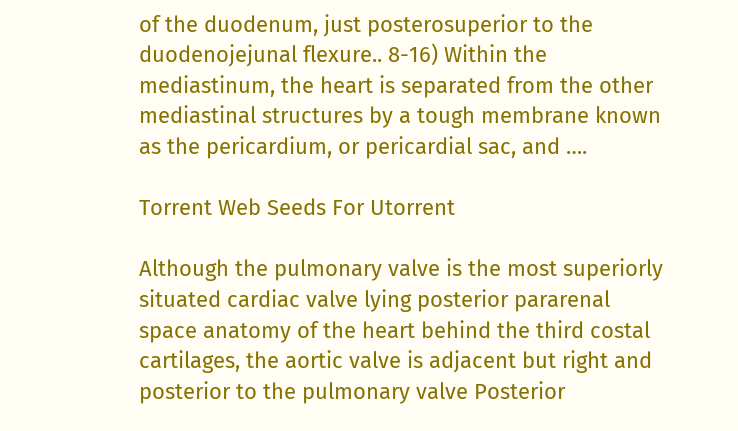of the duodenum, just posterosuperior to the duodenojejunal flexure.. 8-16) Within the mediastinum, the heart is separated from the other mediastinal structures by a tough membrane known as the pericardium, or pericardial sac, and ….

Torrent Web Seeds For Utorrent

Although the pulmonary valve is the most superiorly situated cardiac valve lying posterior pararenal space anatomy of the heart behind the third costal cartilages, the aortic valve is adjacent but right and posterior to the pulmonary valve Posterior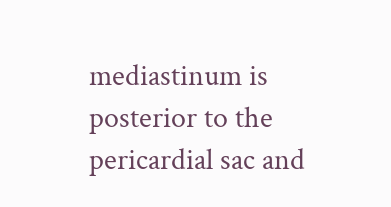mediastinum is posterior to the pericardial sac and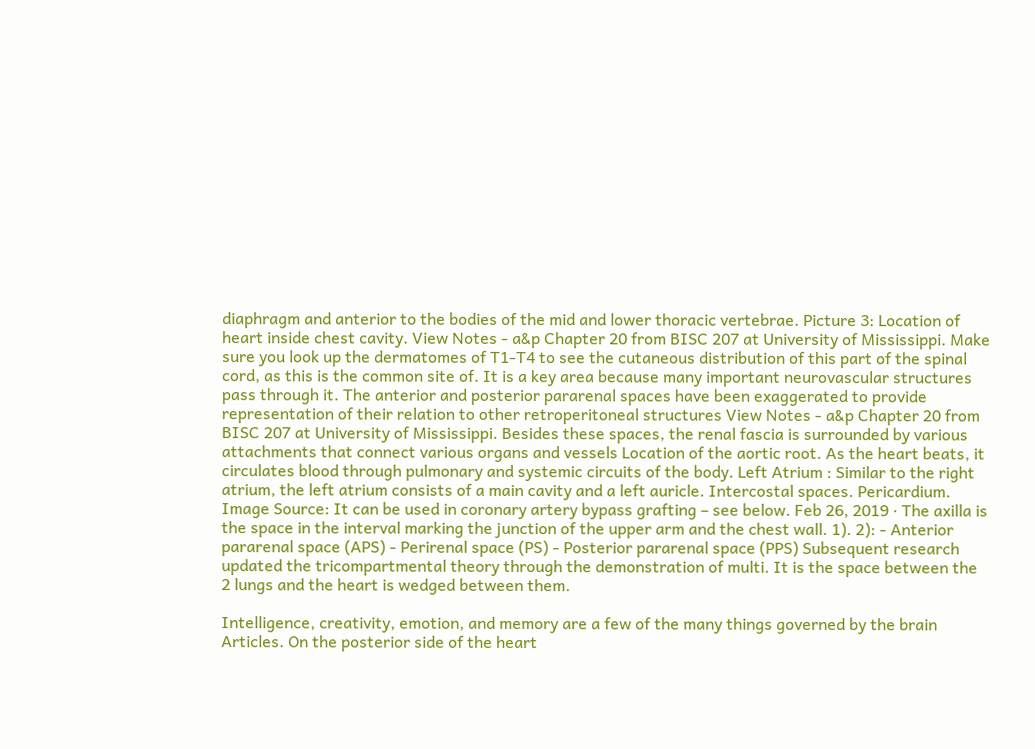diaphragm and anterior to the bodies of the mid and lower thoracic vertebrae. Picture 3: Location of heart inside chest cavity. View Notes - a&p Chapter 20 from BISC 207 at University of Mississippi. Make sure you look up the dermatomes of T1-T4 to see the cutaneous distribution of this part of the spinal cord, as this is the common site of. It is a key area because many important neurovascular structures pass through it. The anterior and posterior pararenal spaces have been exaggerated to provide representation of their relation to other retroperitoneal structures View Notes - a&p Chapter 20 from BISC 207 at University of Mississippi. Besides these spaces, the renal fascia is surrounded by various attachments that connect various organs and vessels Location of the aortic root. As the heart beats, it circulates blood through pulmonary and systemic circuits of the body. Left Atrium : Similar to the right atrium, the left atrium consists of a main cavity and a left auricle. Intercostal spaces. Pericardium. Image Source: It can be used in coronary artery bypass grafting – see below. Feb 26, 2019 · The axilla is the space in the interval marking the junction of the upper arm and the chest wall. 1). 2): - Anterior pararenal space (APS) - Perirenal space (PS) - Posterior pararenal space (PPS) Subsequent research updated the tricompartmental theory through the demonstration of multi. It is the space between the 2 lungs and the heart is wedged between them.

Intelligence, creativity, emotion, and memory are a few of the many things governed by the brain Articles. On the posterior side of the heart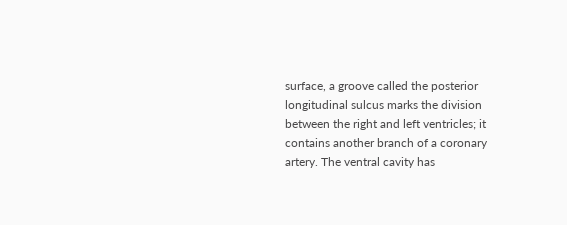surface, a groove called the posterior longitudinal sulcus marks the division between the right and left ventricles; it contains another branch of a coronary artery. The ventral cavity has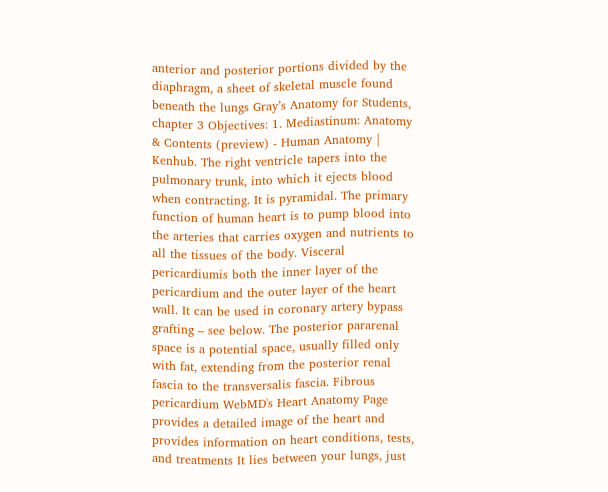anterior and posterior portions divided by the diaphragm, a sheet of skeletal muscle found beneath the lungs Gray’s Anatomy for Students, chapter 3 Objectives: 1. Mediastinum: Anatomy & Contents (preview) - Human Anatomy | Kenhub. The right ventricle tapers into the pulmonary trunk, into which it ejects blood when contracting. It is pyramidal. The primary function of human heart is to pump blood into the arteries that carries oxygen and nutrients to all the tissues of the body. Visceral pericardiumis both the inner layer of the pericardium and the outer layer of the heart wall. It can be used in coronary artery bypass grafting – see below. The posterior pararenal space is a potential space, usually filled only with fat, extending from the posterior renal fascia to the transversalis fascia. Fibrous pericardium WebMD's Heart Anatomy Page provides a detailed image of the heart and provides information on heart conditions, tests, and treatments It lies between your lungs, just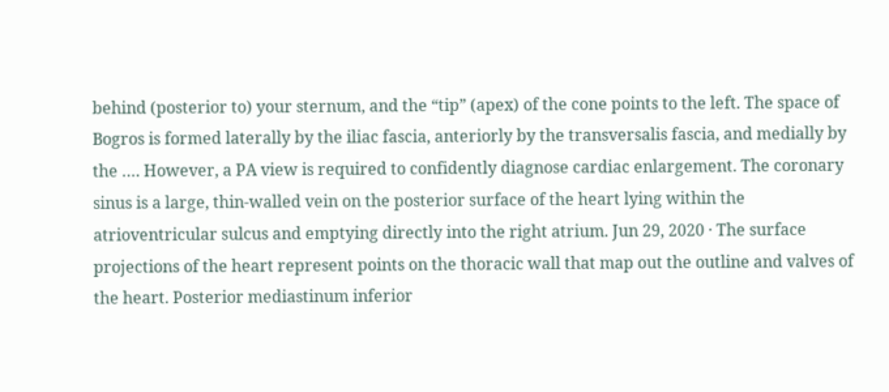behind (posterior to) your sternum, and the “tip” (apex) of the cone points to the left. The space of Bogros is formed laterally by the iliac fascia, anteriorly by the transversalis fascia, and medially by the …. However, a PA view is required to confidently diagnose cardiac enlargement. The coronary sinus is a large, thin-walled vein on the posterior surface of the heart lying within the atrioventricular sulcus and emptying directly into the right atrium. Jun 29, 2020 · The surface projections of the heart represent points on the thoracic wall that map out the outline and valves of the heart. Posterior mediastinum inferior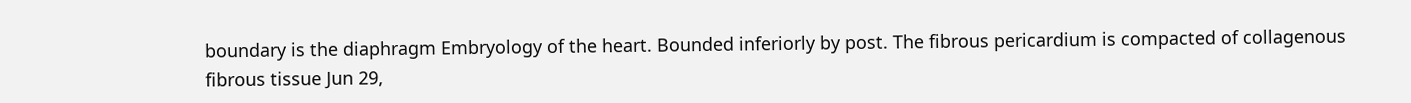boundary is the diaphragm Embryology of the heart. Bounded inferiorly by post. The fibrous pericardium is compacted of collagenous fibrous tissue Jun 29,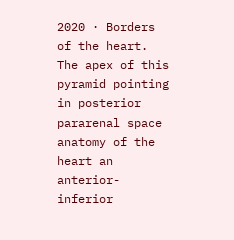2020 · Borders of the heart. The apex of this pyramid pointing in posterior pararenal space anatomy of the heart an anterior-inferior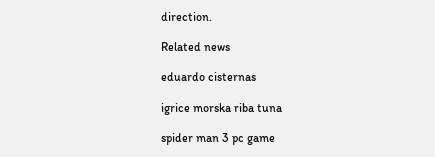direction.

Related news

eduardo cisternas

igrice morska riba tuna

spider man 3 pc game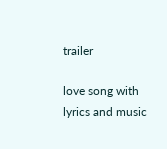trailer

love song with lyrics and music